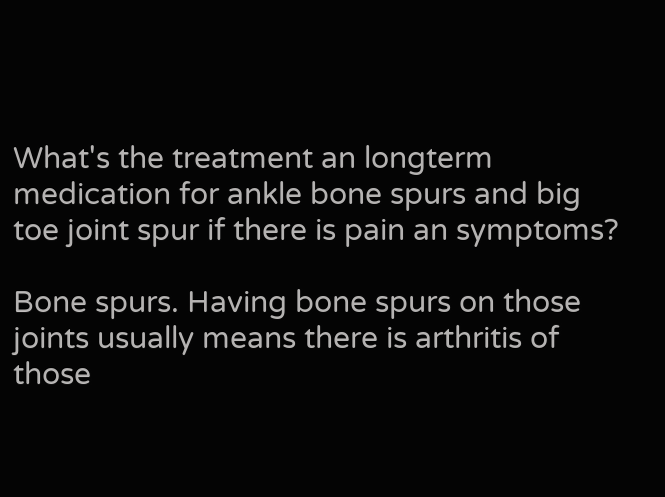What's the treatment an longterm medication for ankle bone spurs and big toe joint spur if there is pain an symptoms?

Bone spurs. Having bone spurs on those joints usually means there is arthritis of those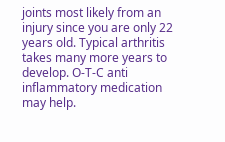joints most likely from an injury since you are only 22 years old. Typical arthritis takes many more years to develop. O-T-C anti inflammatory medication may help.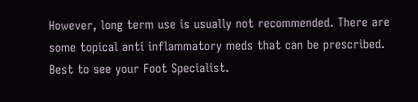However, long term use is usually not recommended. There are some topical anti inflammatory meds that can be prescribed. Best to see your Foot Specialist.